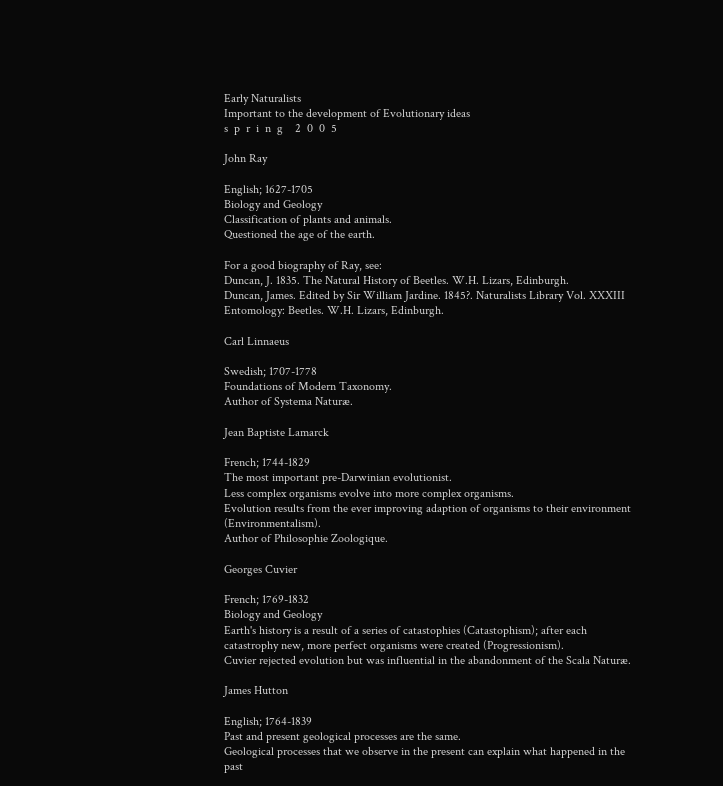Early Naturalists
Important to the development of Evolutionary ideas
s  p  r  i  n  g    2  0  0  5

John Ray

English; 1627-1705
Biology and Geology
Classification of plants and animals.
Questioned the age of the earth.

For a good biography of Ray, see:
Duncan, J. 1835. The Natural History of Beetles. W.H. Lizars, Edinburgh.
Duncan, James. Edited by Sir William Jardine. 1845?. Naturalists Library Vol. XXXIII Entomology: Beetles. W.H. Lizars, Edinburgh.

Carl Linnaeus

Swedish; 1707-1778
Foundations of Modern Taxonomy.
Author of Systema Naturæ.

Jean Baptiste Lamarck

French; 1744-1829
The most important pre-Darwinian evolutionist.
Less complex organisms evolve into more complex organisms.
Evolution results from the ever improving adaption of organisms to their environment (Environmentalism).
Author of Philosophie Zoologique.

Georges Cuvier

French; 1769-1832
Biology and Geology
Earth's history is a result of a series of catastophies (Catastophism); after each catastrophy new, more perfect organisms were created (Progressionism).
Cuvier rejected evolution but was influential in the abandonment of the Scala Naturæ.

James Hutton

English; 1764-1839
Past and present geological processes are the same.
Geological processes that we observe in the present can explain what happened in the past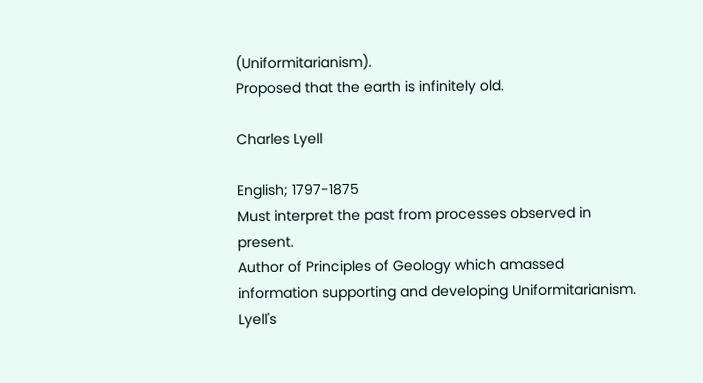(Uniformitarianism).
Proposed that the earth is infinitely old.

Charles Lyell

English; 1797-1875
Must interpret the past from processes observed in present.
Author of Principles of Geology which amassed information supporting and developing Uniformitarianism.
Lyell's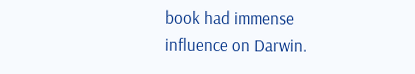book had immense influence on Darwin.